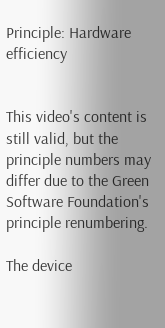Principle: Hardware efficiency


This video's content is still valid, but the principle numbers may differ due to the Green Software Foundation's principle renumbering.

The device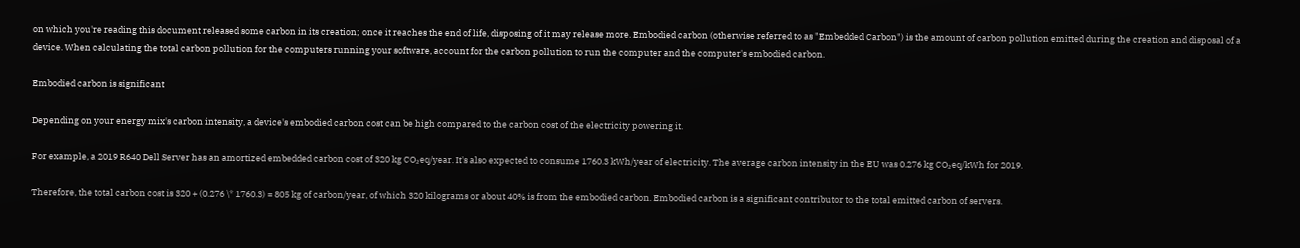on which you're reading this document released some carbon in its creation; once it reaches the end of life, disposing of it may release more. Embodied carbon (otherwise referred to as "Embedded Carbon") is the amount of carbon pollution emitted during the creation and disposal of a device. When calculating the total carbon pollution for the computers running your software, account for the carbon pollution to run the computer and the computer's embodied carbon.

Embodied carbon is significant

Depending on your energy mix's carbon intensity, a device's embodied carbon cost can be high compared to the carbon cost of the electricity powering it.

For example, a 2019 R640 Dell Server has an amortized embedded carbon cost of 320 kg CO₂eq/year. It's also expected to consume 1760.3 kWh/year of electricity. The average carbon intensity in the EU was 0.276 kg CO₂eq/kWh for 2019.

Therefore, the total carbon cost is 320 + (0.276 \* 1760.3) = 805 kg of carbon/year, of which 320 kilograms or about 40% is from the embodied carbon. Embodied carbon is a significant contributor to the total emitted carbon of servers.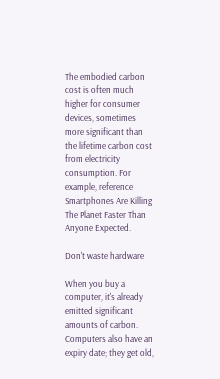The embodied carbon cost is often much higher for consumer devices, sometimes more significant than the lifetime carbon cost from electricity consumption. For example, reference Smartphones Are Killing The Planet Faster Than Anyone Expected.

Don't waste hardware

When you buy a computer, it's already emitted significant amounts of carbon. Computers also have an expiry date; they get old,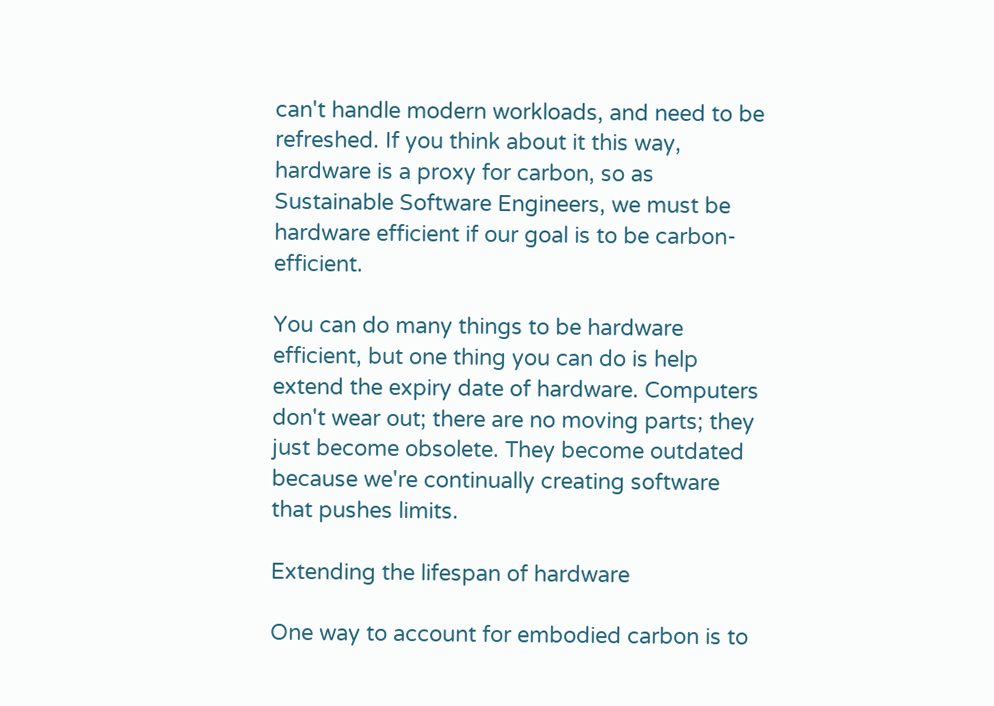can't handle modern workloads, and need to be refreshed. If you think about it this way, hardware is a proxy for carbon, so as Sustainable Software Engineers, we must be hardware efficient if our goal is to be carbon-efficient.

You can do many things to be hardware efficient, but one thing you can do is help extend the expiry date of hardware. Computers don't wear out; there are no moving parts; they just become obsolete. They become outdated because we're continually creating software that pushes limits.

Extending the lifespan of hardware

One way to account for embodied carbon is to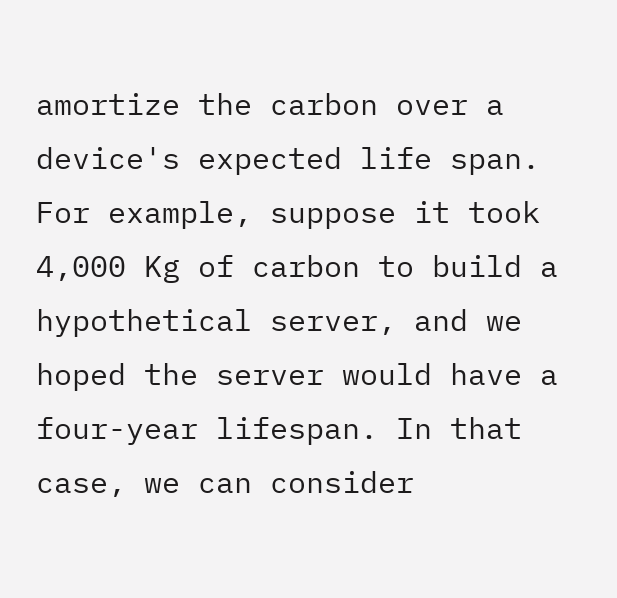amortize the carbon over a device's expected life span. For example, suppose it took 4,000 Kg of carbon to build a hypothetical server, and we hoped the server would have a four-year lifespan. In that case, we can consider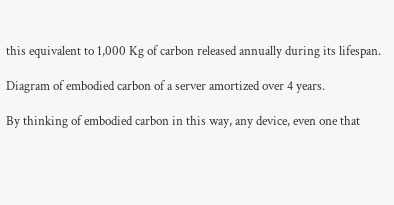this equivalent to 1,000 Kg of carbon released annually during its lifespan.

Diagram of embodied carbon of a server amortized over 4 years.

By thinking of embodied carbon in this way, any device, even one that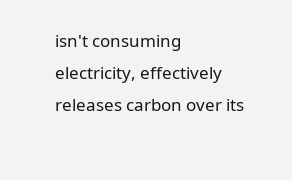isn't consuming electricity, effectively releases carbon over its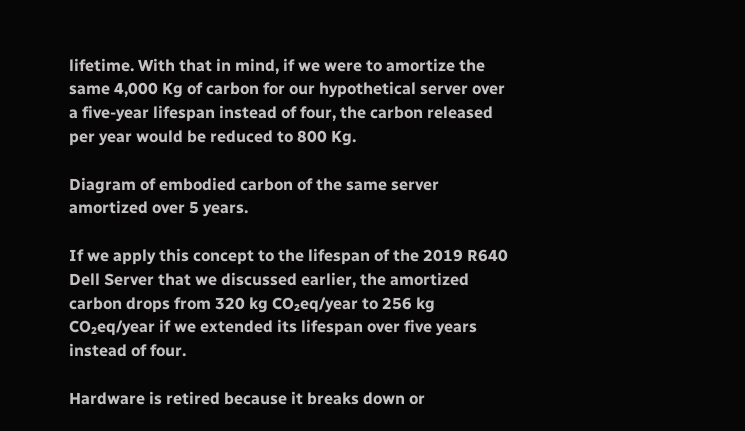lifetime. With that in mind, if we were to amortize the same 4,000 Kg of carbon for our hypothetical server over a five-year lifespan instead of four, the carbon released per year would be reduced to 800 Kg.

Diagram of embodied carbon of the same server amortized over 5 years.

If we apply this concept to the lifespan of the 2019 R640 Dell Server that we discussed earlier, the amortized carbon drops from 320 kg CO₂eq/year to 256 kg CO₂eq/year if we extended its lifespan over five years instead of four.

Hardware is retired because it breaks down or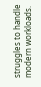struggles to handle modern workloads.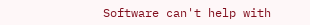Software can't help with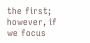the first; however, if we focus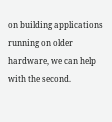on building applications running on older hardware, we can help with the second.